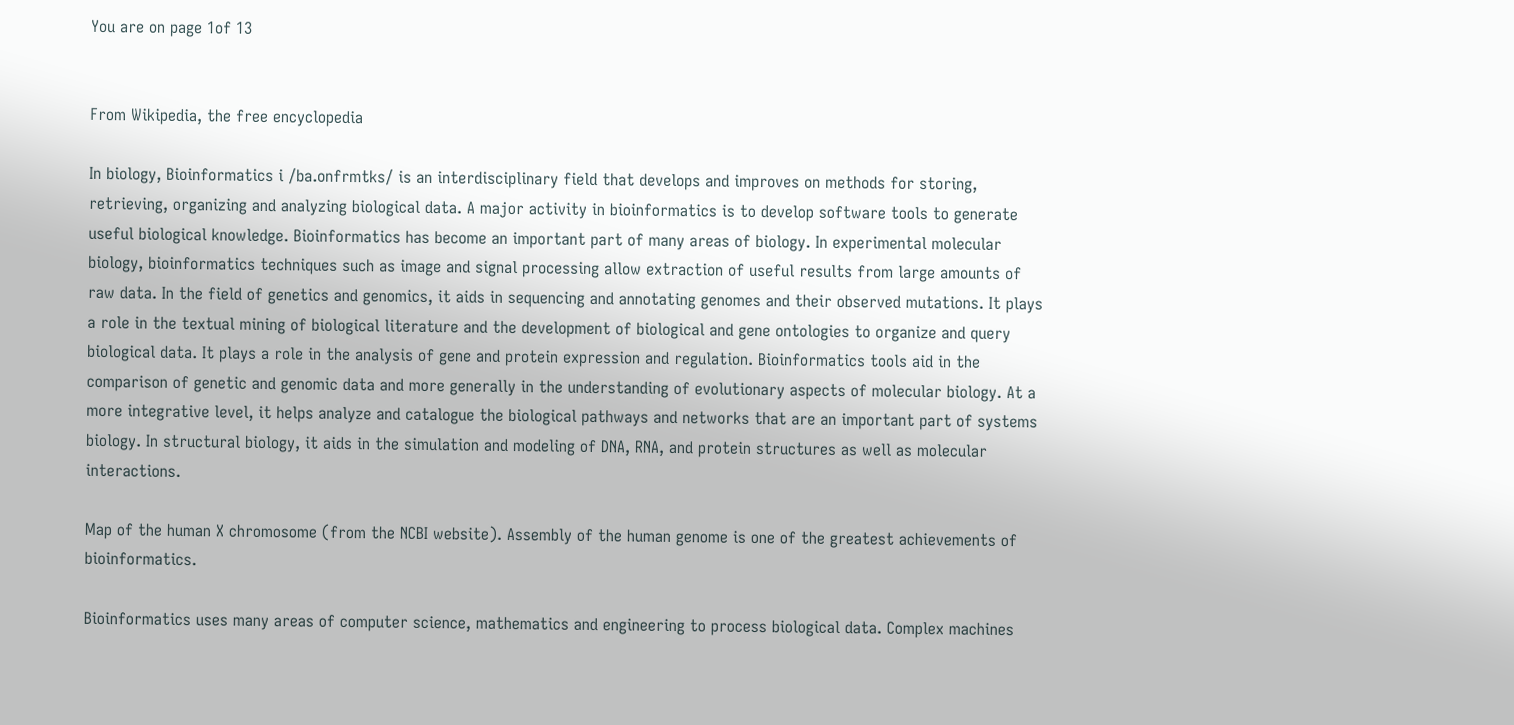You are on page 1of 13


From Wikipedia, the free encyclopedia

In biology, Bioinformatics i /ba.onfrmtks/ is an interdisciplinary field that develops and improves on methods for storing, retrieving, organizing and analyzing biological data. A major activity in bioinformatics is to develop software tools to generate useful biological knowledge. Bioinformatics has become an important part of many areas of biology. In experimental molecular biology, bioinformatics techniques such as image and signal processing allow extraction of useful results from large amounts of raw data. In the field of genetics and genomics, it aids in sequencing and annotating genomes and their observed mutations. It plays a role in the textual mining of biological literature and the development of biological and gene ontologies to organize and query biological data. It plays a role in the analysis of gene and protein expression and regulation. Bioinformatics tools aid in the comparison of genetic and genomic data and more generally in the understanding of evolutionary aspects of molecular biology. At a more integrative level, it helps analyze and catalogue the biological pathways and networks that are an important part of systems biology. In structural biology, it aids in the simulation and modeling of DNA, RNA, and protein structures as well as molecular interactions.

Map of the human X chromosome (from the NCBI website). Assembly of the human genome is one of the greatest achievements of bioinformatics.

Bioinformatics uses many areas of computer science, mathematics and engineering to process biological data. Complex machines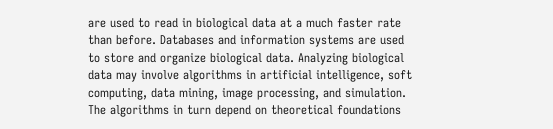are used to read in biological data at a much faster rate than before. Databases and information systems are used to store and organize biological data. Analyzing biological data may involve algorithms in artificial intelligence, soft computing, data mining, image processing, and simulation. The algorithms in turn depend on theoretical foundations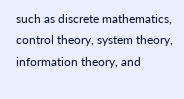such as discrete mathematics, control theory, system theory, information theory, and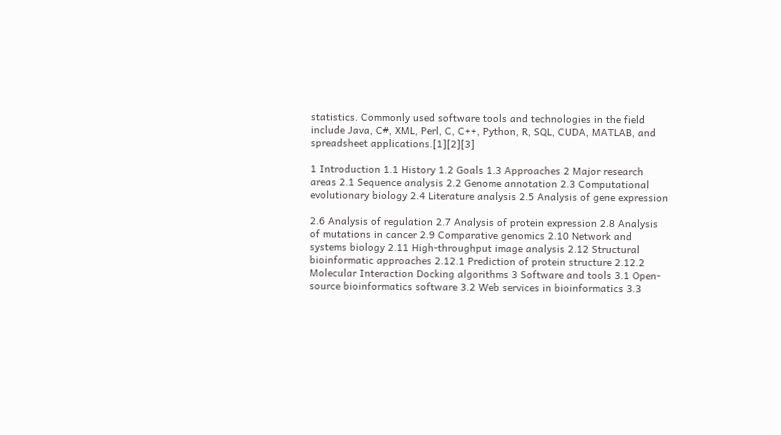statistics. Commonly used software tools and technologies in the field include Java, C#, XML, Perl, C, C++, Python, R, SQL, CUDA, MATLAB, and spreadsheet applications.[1][2][3]

1 Introduction 1.1 History 1.2 Goals 1.3 Approaches 2 Major research areas 2.1 Sequence analysis 2.2 Genome annotation 2.3 Computational evolutionary biology 2.4 Literature analysis 2.5 Analysis of gene expression

2.6 Analysis of regulation 2.7 Analysis of protein expression 2.8 Analysis of mutations in cancer 2.9 Comparative genomics 2.10 Network and systems biology 2.11 High-throughput image analysis 2.12 Structural bioinformatic approaches 2.12.1 Prediction of protein structure 2.12.2 Molecular Interaction Docking algorithms 3 Software and tools 3.1 Open-source bioinformatics software 3.2 Web services in bioinformatics 3.3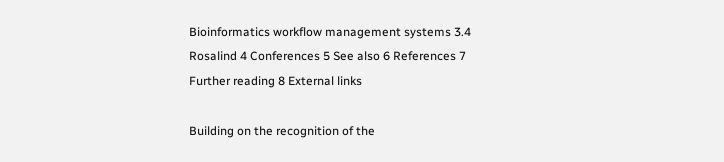Bioinformatics workflow management systems 3.4 Rosalind 4 Conferences 5 See also 6 References 7 Further reading 8 External links

Building on the recognition of the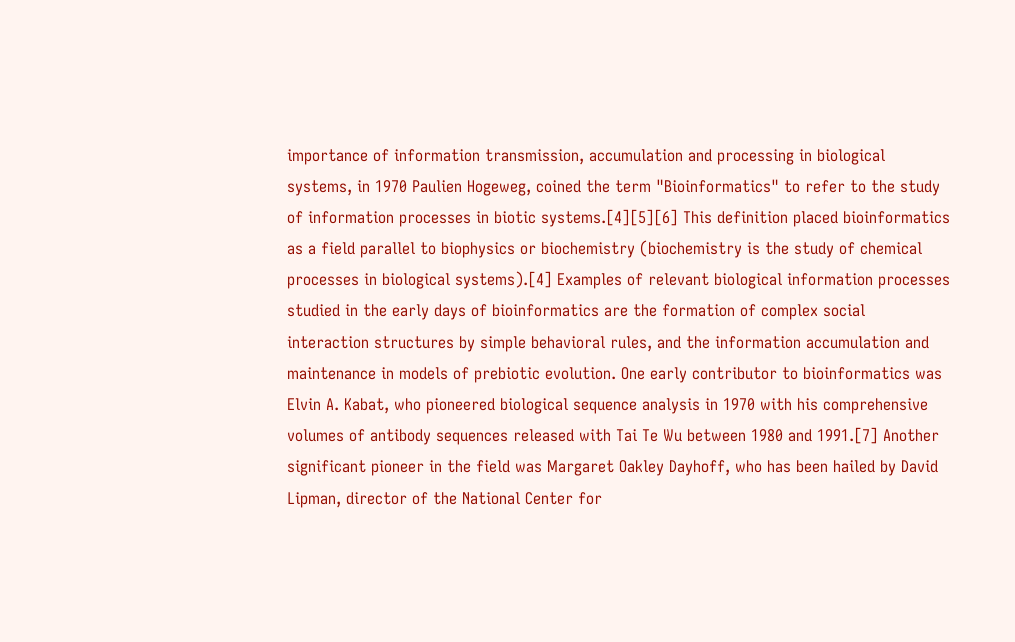importance of information transmission, accumulation and processing in biological systems, in 1970 Paulien Hogeweg, coined the term "Bioinformatics" to refer to the study of information processes in biotic systems.[4][5][6] This definition placed bioinformatics as a field parallel to biophysics or biochemistry (biochemistry is the study of chemical processes in biological systems).[4] Examples of relevant biological information processes studied in the early days of bioinformatics are the formation of complex social interaction structures by simple behavioral rules, and the information accumulation and maintenance in models of prebiotic evolution. One early contributor to bioinformatics was Elvin A. Kabat, who pioneered biological sequence analysis in 1970 with his comprehensive volumes of antibody sequences released with Tai Te Wu between 1980 and 1991.[7] Another significant pioneer in the field was Margaret Oakley Dayhoff, who has been hailed by David Lipman, director of the National Center for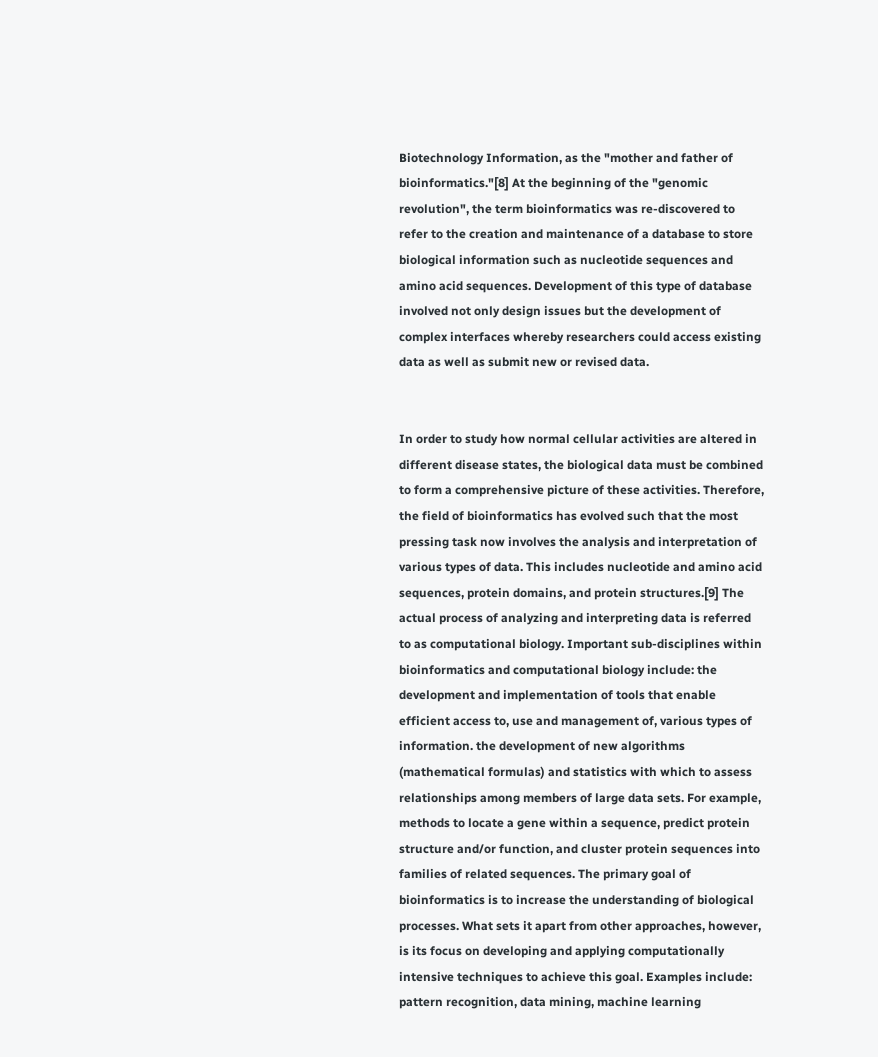Biotechnology Information, as the "mother and father of bioinformatics."[8] At the beginning of the "genomic revolution", the term bioinformatics was re-discovered to refer to the creation and maintenance of a database to store biological information such as nucleotide sequences and amino acid sequences. Development of this type of database involved not only design issues but the development of complex interfaces whereby researchers could access existing data as well as submit new or revised data.


In order to study how normal cellular activities are altered in different disease states, the biological data must be combined to form a comprehensive picture of these activities. Therefore, the field of bioinformatics has evolved such that the most pressing task now involves the analysis and interpretation of various types of data. This includes nucleotide and amino acid sequences, protein domains, and protein structures.[9] The actual process of analyzing and interpreting data is referred to as computational biology. Important sub-disciplines within bioinformatics and computational biology include: the development and implementation of tools that enable efficient access to, use and management of, various types of information. the development of new algorithms (mathematical formulas) and statistics with which to assess relationships among members of large data sets. For example, methods to locate a gene within a sequence, predict protein structure and/or function, and cluster protein sequences into families of related sequences. The primary goal of bioinformatics is to increase the understanding of biological processes. What sets it apart from other approaches, however, is its focus on developing and applying computationally intensive techniques to achieve this goal. Examples include: pattern recognition, data mining, machine learning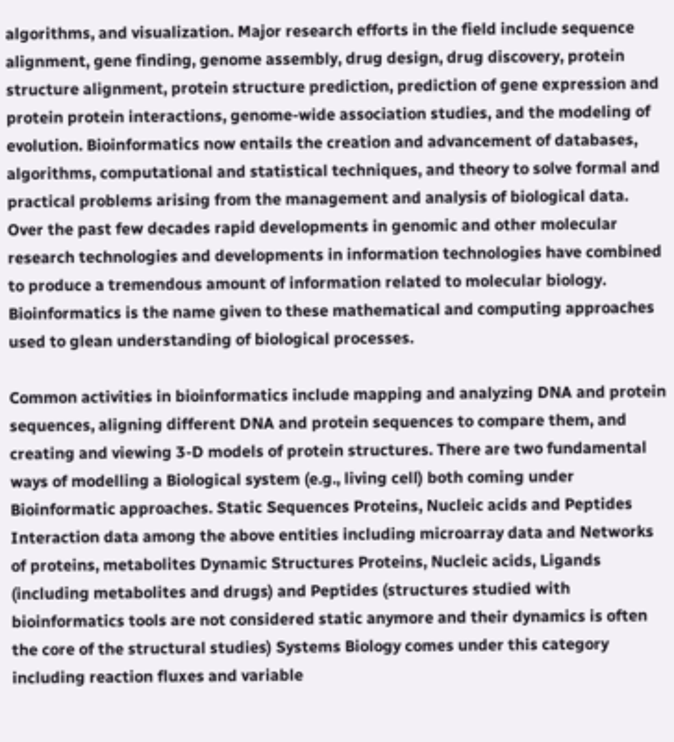algorithms, and visualization. Major research efforts in the field include sequence alignment, gene finding, genome assembly, drug design, drug discovery, protein structure alignment, protein structure prediction, prediction of gene expression and protein protein interactions, genome-wide association studies, and the modeling of evolution. Bioinformatics now entails the creation and advancement of databases, algorithms, computational and statistical techniques, and theory to solve formal and practical problems arising from the management and analysis of biological data. Over the past few decades rapid developments in genomic and other molecular research technologies and developments in information technologies have combined to produce a tremendous amount of information related to molecular biology. Bioinformatics is the name given to these mathematical and computing approaches used to glean understanding of biological processes.

Common activities in bioinformatics include mapping and analyzing DNA and protein sequences, aligning different DNA and protein sequences to compare them, and creating and viewing 3-D models of protein structures. There are two fundamental ways of modelling a Biological system (e.g., living cell) both coming under Bioinformatic approaches. Static Sequences Proteins, Nucleic acids and Peptides Interaction data among the above entities including microarray data and Networks of proteins, metabolites Dynamic Structures Proteins, Nucleic acids, Ligands (including metabolites and drugs) and Peptides (structures studied with bioinformatics tools are not considered static anymore and their dynamics is often the core of the structural studies) Systems Biology comes under this category including reaction fluxes and variable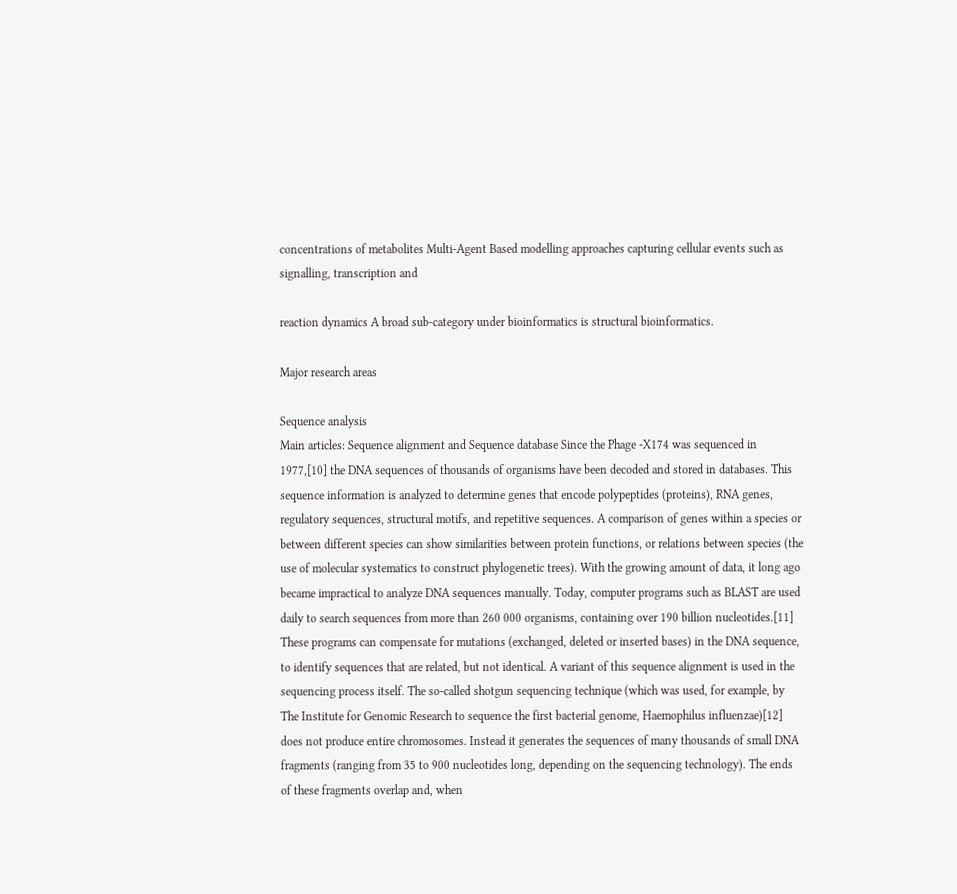concentrations of metabolites Multi-Agent Based modelling approaches capturing cellular events such as signalling, transcription and

reaction dynamics A broad sub-category under bioinformatics is structural bioinformatics.

Major research areas

Sequence analysis
Main articles: Sequence alignment and Sequence database Since the Phage -X174 was sequenced in 1977,[10] the DNA sequences of thousands of organisms have been decoded and stored in databases. This sequence information is analyzed to determine genes that encode polypeptides (proteins), RNA genes, regulatory sequences, structural motifs, and repetitive sequences. A comparison of genes within a species or between different species can show similarities between protein functions, or relations between species (the use of molecular systematics to construct phylogenetic trees). With the growing amount of data, it long ago became impractical to analyze DNA sequences manually. Today, computer programs such as BLAST are used daily to search sequences from more than 260 000 organisms, containing over 190 billion nucleotides.[11] These programs can compensate for mutations (exchanged, deleted or inserted bases) in the DNA sequence, to identify sequences that are related, but not identical. A variant of this sequence alignment is used in the sequencing process itself. The so-called shotgun sequencing technique (which was used, for example, by The Institute for Genomic Research to sequence the first bacterial genome, Haemophilus influenzae)[12] does not produce entire chromosomes. Instead it generates the sequences of many thousands of small DNA fragments (ranging from 35 to 900 nucleotides long, depending on the sequencing technology). The ends of these fragments overlap and, when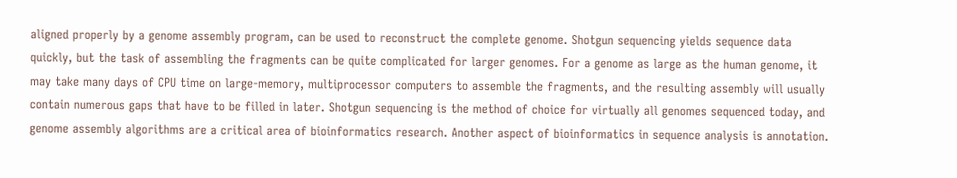aligned properly by a genome assembly program, can be used to reconstruct the complete genome. Shotgun sequencing yields sequence data quickly, but the task of assembling the fragments can be quite complicated for larger genomes. For a genome as large as the human genome, it may take many days of CPU time on large-memory, multiprocessor computers to assemble the fragments, and the resulting assembly will usually contain numerous gaps that have to be filled in later. Shotgun sequencing is the method of choice for virtually all genomes sequenced today, and genome assembly algorithms are a critical area of bioinformatics research. Another aspect of bioinformatics in sequence analysis is annotation.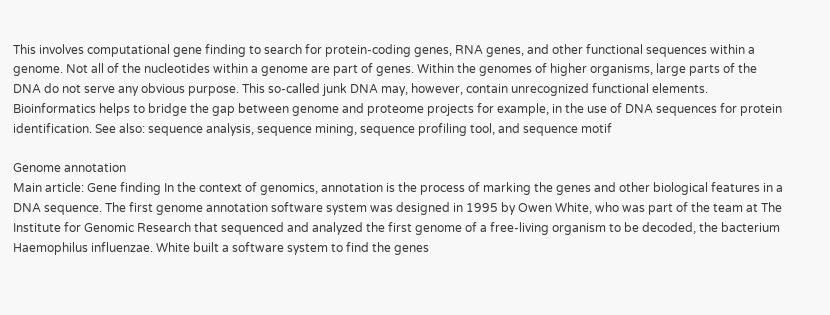This involves computational gene finding to search for protein-coding genes, RNA genes, and other functional sequences within a genome. Not all of the nucleotides within a genome are part of genes. Within the genomes of higher organisms, large parts of the DNA do not serve any obvious purpose. This so-called junk DNA may, however, contain unrecognized functional elements. Bioinformatics helps to bridge the gap between genome and proteome projects for example, in the use of DNA sequences for protein identification. See also: sequence analysis, sequence mining, sequence profiling tool, and sequence motif

Genome annotation
Main article: Gene finding In the context of genomics, annotation is the process of marking the genes and other biological features in a DNA sequence. The first genome annotation software system was designed in 1995 by Owen White, who was part of the team at The Institute for Genomic Research that sequenced and analyzed the first genome of a free-living organism to be decoded, the bacterium Haemophilus influenzae. White built a software system to find the genes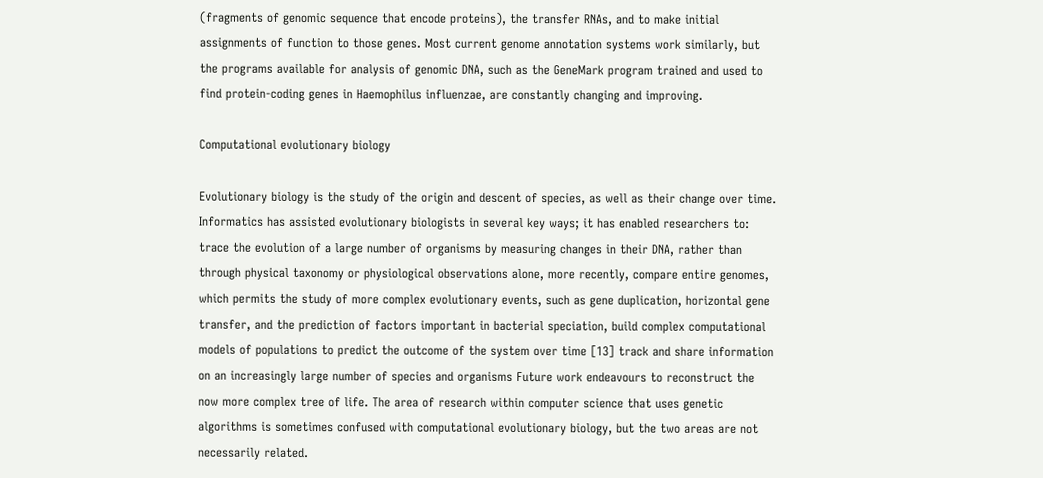(fragments of genomic sequence that encode proteins), the transfer RNAs, and to make initial assignments of function to those genes. Most current genome annotation systems work similarly, but the programs available for analysis of genomic DNA, such as the GeneMark program trained and used to find protein-coding genes in Haemophilus influenzae, are constantly changing and improving.

Computational evolutionary biology

Evolutionary biology is the study of the origin and descent of species, as well as their change over time. Informatics has assisted evolutionary biologists in several key ways; it has enabled researchers to: trace the evolution of a large number of organisms by measuring changes in their DNA, rather than through physical taxonomy or physiological observations alone, more recently, compare entire genomes, which permits the study of more complex evolutionary events, such as gene duplication, horizontal gene transfer, and the prediction of factors important in bacterial speciation, build complex computational models of populations to predict the outcome of the system over time [13] track and share information on an increasingly large number of species and organisms Future work endeavours to reconstruct the now more complex tree of life. The area of research within computer science that uses genetic algorithms is sometimes confused with computational evolutionary biology, but the two areas are not necessarily related.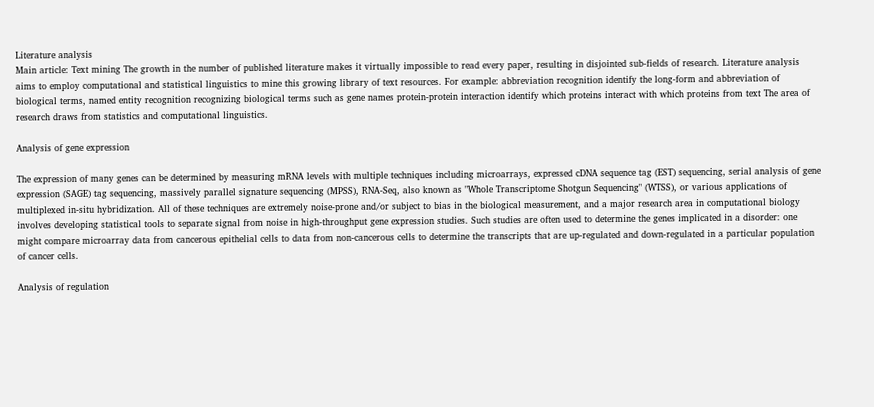Literature analysis
Main article: Text mining The growth in the number of published literature makes it virtually impossible to read every paper, resulting in disjointed sub-fields of research. Literature analysis aims to employ computational and statistical linguistics to mine this growing library of text resources. For example: abbreviation recognition identify the long-form and abbreviation of biological terms, named entity recognition recognizing biological terms such as gene names protein-protein interaction identify which proteins interact with which proteins from text The area of research draws from statistics and computational linguistics.

Analysis of gene expression

The expression of many genes can be determined by measuring mRNA levels with multiple techniques including microarrays, expressed cDNA sequence tag (EST) sequencing, serial analysis of gene expression (SAGE) tag sequencing, massively parallel signature sequencing (MPSS), RNA-Seq, also known as "Whole Transcriptome Shotgun Sequencing" (WTSS), or various applications of multiplexed in-situ hybridization. All of these techniques are extremely noise-prone and/or subject to bias in the biological measurement, and a major research area in computational biology involves developing statistical tools to separate signal from noise in high-throughput gene expression studies. Such studies are often used to determine the genes implicated in a disorder: one might compare microarray data from cancerous epithelial cells to data from non-cancerous cells to determine the transcripts that are up-regulated and down-regulated in a particular population of cancer cells.

Analysis of regulation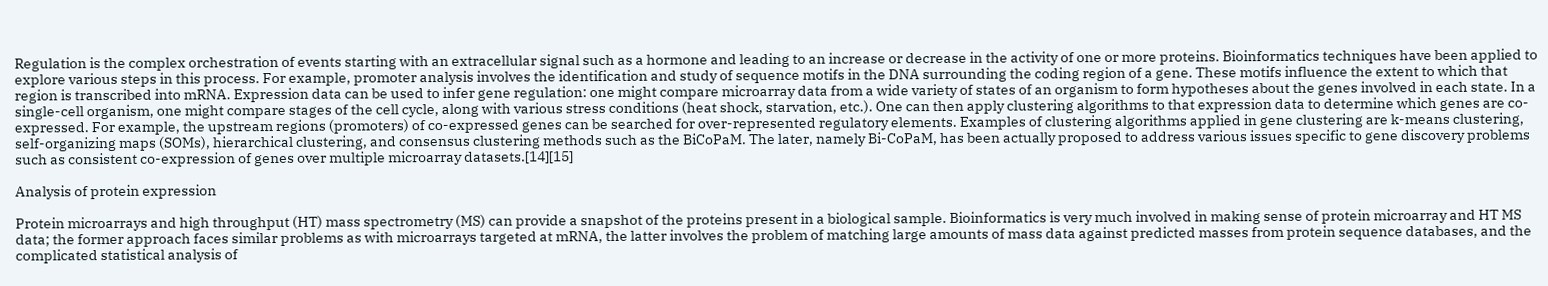Regulation is the complex orchestration of events starting with an extracellular signal such as a hormone and leading to an increase or decrease in the activity of one or more proteins. Bioinformatics techniques have been applied to explore various steps in this process. For example, promoter analysis involves the identification and study of sequence motifs in the DNA surrounding the coding region of a gene. These motifs influence the extent to which that region is transcribed into mRNA. Expression data can be used to infer gene regulation: one might compare microarray data from a wide variety of states of an organism to form hypotheses about the genes involved in each state. In a single-cell organism, one might compare stages of the cell cycle, along with various stress conditions (heat shock, starvation, etc.). One can then apply clustering algorithms to that expression data to determine which genes are co-expressed. For example, the upstream regions (promoters) of co-expressed genes can be searched for over-represented regulatory elements. Examples of clustering algorithms applied in gene clustering are k-means clustering, self-organizing maps (SOMs), hierarchical clustering, and consensus clustering methods such as the BiCoPaM. The later, namely Bi-CoPaM, has been actually proposed to address various issues specific to gene discovery problems such as consistent co-expression of genes over multiple microarray datasets.[14][15]

Analysis of protein expression

Protein microarrays and high throughput (HT) mass spectrometry (MS) can provide a snapshot of the proteins present in a biological sample. Bioinformatics is very much involved in making sense of protein microarray and HT MS data; the former approach faces similar problems as with microarrays targeted at mRNA, the latter involves the problem of matching large amounts of mass data against predicted masses from protein sequence databases, and the complicated statistical analysis of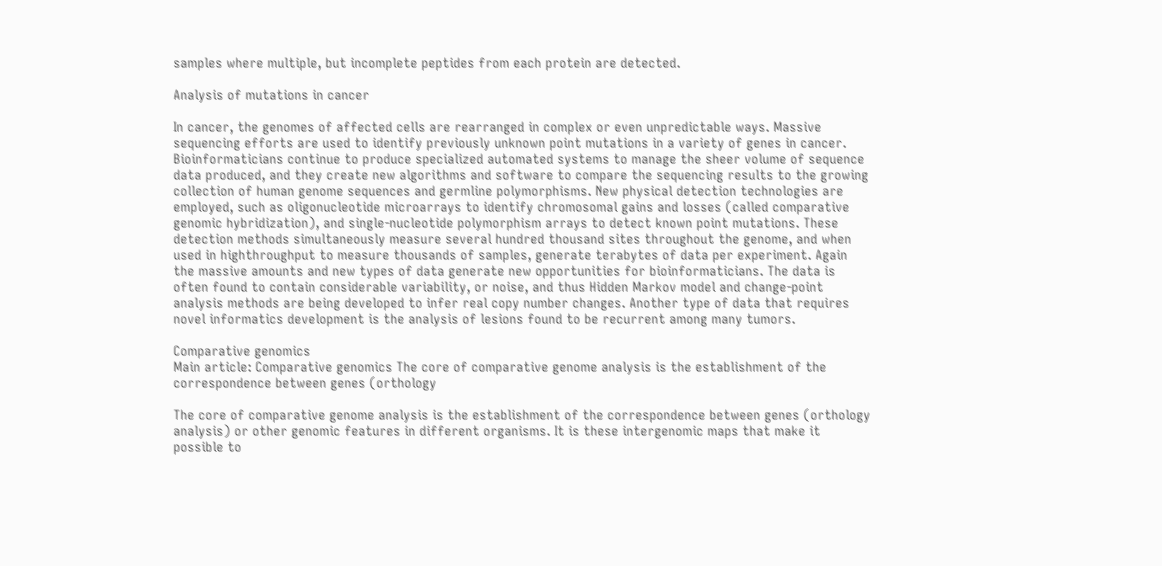samples where multiple, but incomplete peptides from each protein are detected.

Analysis of mutations in cancer

In cancer, the genomes of affected cells are rearranged in complex or even unpredictable ways. Massive sequencing efforts are used to identify previously unknown point mutations in a variety of genes in cancer. Bioinformaticians continue to produce specialized automated systems to manage the sheer volume of sequence data produced, and they create new algorithms and software to compare the sequencing results to the growing collection of human genome sequences and germline polymorphisms. New physical detection technologies are employed, such as oligonucleotide microarrays to identify chromosomal gains and losses (called comparative genomic hybridization), and single-nucleotide polymorphism arrays to detect known point mutations. These detection methods simultaneously measure several hundred thousand sites throughout the genome, and when used in highthroughput to measure thousands of samples, generate terabytes of data per experiment. Again the massive amounts and new types of data generate new opportunities for bioinformaticians. The data is often found to contain considerable variability, or noise, and thus Hidden Markov model and change-point analysis methods are being developed to infer real copy number changes. Another type of data that requires novel informatics development is the analysis of lesions found to be recurrent among many tumors.

Comparative genomics
Main article: Comparative genomics The core of comparative genome analysis is the establishment of the correspondence between genes (orthology

The core of comparative genome analysis is the establishment of the correspondence between genes (orthology analysis) or other genomic features in different organisms. It is these intergenomic maps that make it possible to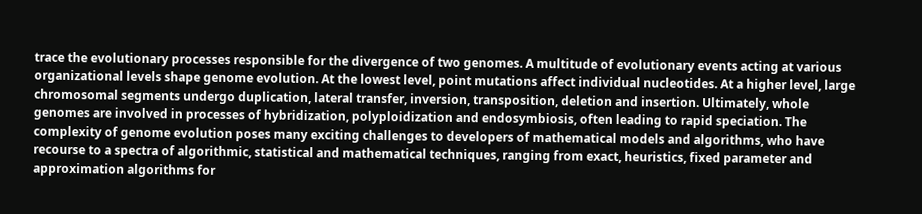trace the evolutionary processes responsible for the divergence of two genomes. A multitude of evolutionary events acting at various organizational levels shape genome evolution. At the lowest level, point mutations affect individual nucleotides. At a higher level, large chromosomal segments undergo duplication, lateral transfer, inversion, transposition, deletion and insertion. Ultimately, whole genomes are involved in processes of hybridization, polyploidization and endosymbiosis, often leading to rapid speciation. The complexity of genome evolution poses many exciting challenges to developers of mathematical models and algorithms, who have recourse to a spectra of algorithmic, statistical and mathematical techniques, ranging from exact, heuristics, fixed parameter and approximation algorithms for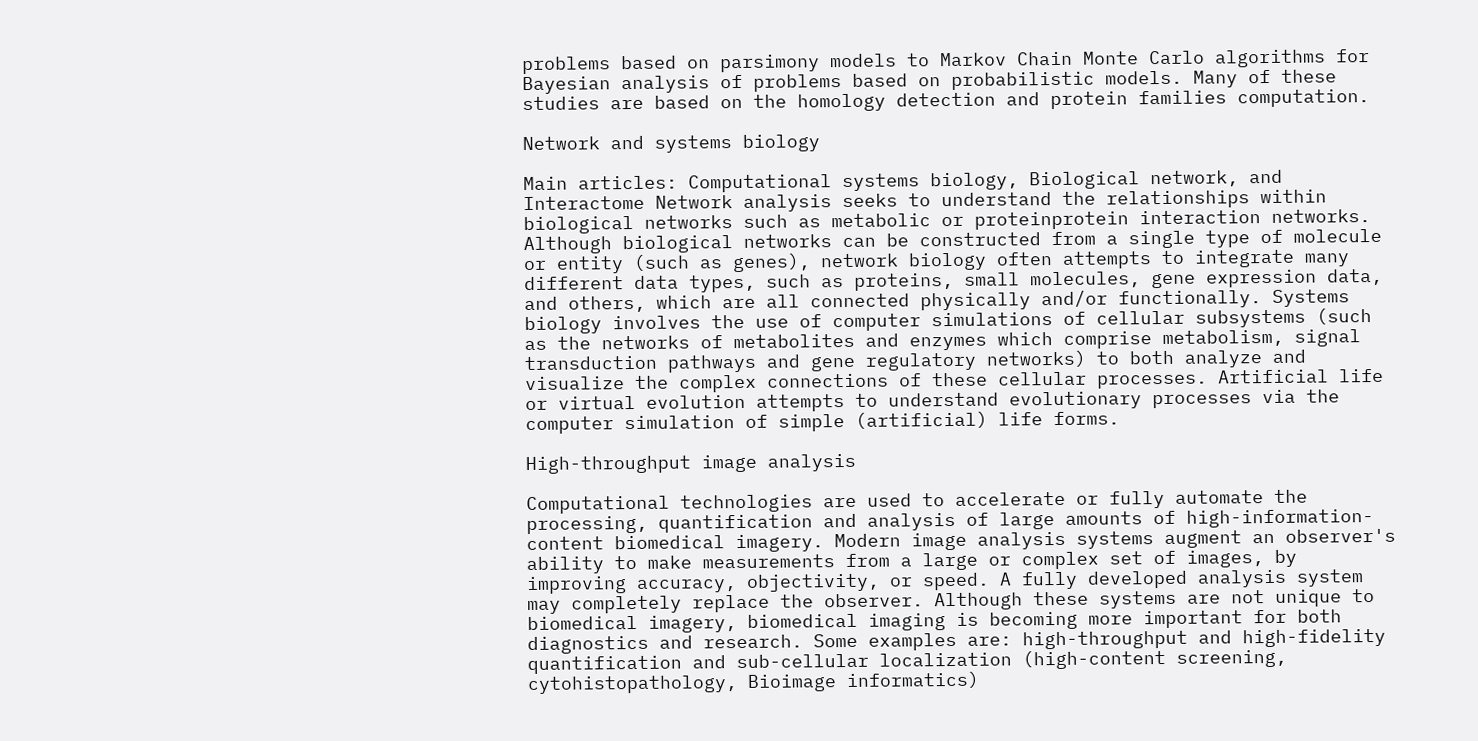problems based on parsimony models to Markov Chain Monte Carlo algorithms for Bayesian analysis of problems based on probabilistic models. Many of these studies are based on the homology detection and protein families computation.

Network and systems biology

Main articles: Computational systems biology, Biological network, and Interactome Network analysis seeks to understand the relationships within biological networks such as metabolic or proteinprotein interaction networks. Although biological networks can be constructed from a single type of molecule or entity (such as genes), network biology often attempts to integrate many different data types, such as proteins, small molecules, gene expression data, and others, which are all connected physically and/or functionally. Systems biology involves the use of computer simulations of cellular subsystems (such as the networks of metabolites and enzymes which comprise metabolism, signal transduction pathways and gene regulatory networks) to both analyze and visualize the complex connections of these cellular processes. Artificial life or virtual evolution attempts to understand evolutionary processes via the computer simulation of simple (artificial) life forms.

High-throughput image analysis

Computational technologies are used to accelerate or fully automate the processing, quantification and analysis of large amounts of high-information-content biomedical imagery. Modern image analysis systems augment an observer's ability to make measurements from a large or complex set of images, by improving accuracy, objectivity, or speed. A fully developed analysis system may completely replace the observer. Although these systems are not unique to biomedical imagery, biomedical imaging is becoming more important for both diagnostics and research. Some examples are: high-throughput and high-fidelity quantification and sub-cellular localization (high-content screening, cytohistopathology, Bioimage informatics)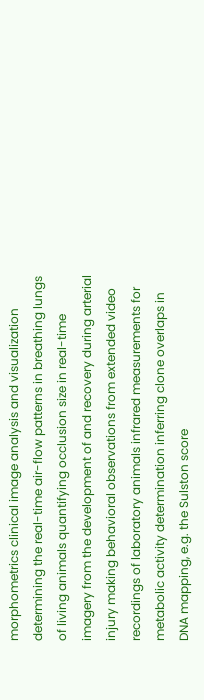morphometrics clinical image analysis and visualization determining the real-time air-flow patterns in breathing lungs of living animals quantifying occlusion size in real-time imagery from the development of and recovery during arterial injury making behavioral observations from extended video recordings of laboratory animals infrared measurements for metabolic activity determination inferring clone overlaps in DNA mapping, e.g. the Sulston score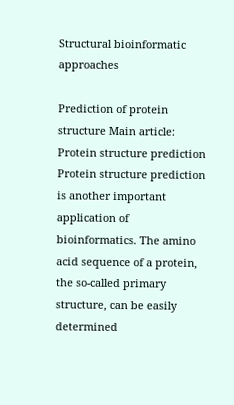Structural bioinformatic approaches

Prediction of protein structure Main article: Protein structure prediction Protein structure prediction is another important application of bioinformatics. The amino acid sequence of a protein, the so-called primary structure, can be easily determined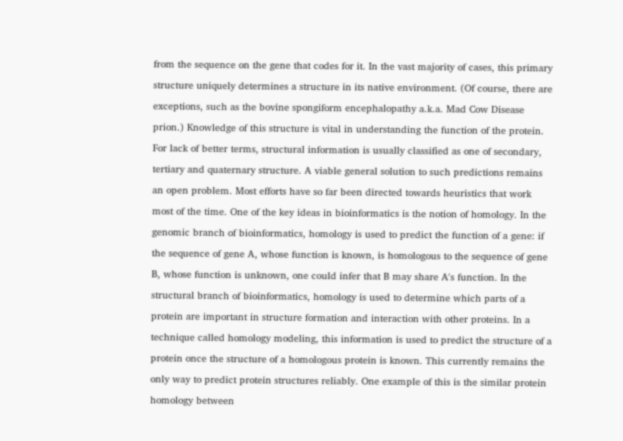from the sequence on the gene that codes for it. In the vast majority of cases, this primary structure uniquely determines a structure in its native environment. (Of course, there are exceptions, such as the bovine spongiform encephalopathy a.k.a. Mad Cow Disease prion.) Knowledge of this structure is vital in understanding the function of the protein. For lack of better terms, structural information is usually classified as one of secondary, tertiary and quaternary structure. A viable general solution to such predictions remains an open problem. Most efforts have so far been directed towards heuristics that work most of the time. One of the key ideas in bioinformatics is the notion of homology. In the genomic branch of bioinformatics, homology is used to predict the function of a gene: if the sequence of gene A, whose function is known, is homologous to the sequence of gene B, whose function is unknown, one could infer that B may share A's function. In the structural branch of bioinformatics, homology is used to determine which parts of a protein are important in structure formation and interaction with other proteins. In a technique called homology modeling, this information is used to predict the structure of a protein once the structure of a homologous protein is known. This currently remains the only way to predict protein structures reliably. One example of this is the similar protein homology between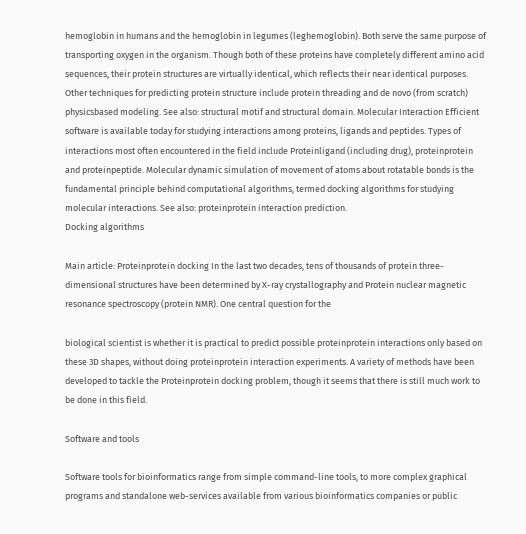hemoglobin in humans and the hemoglobin in legumes (leghemoglobin). Both serve the same purpose of transporting oxygen in the organism. Though both of these proteins have completely different amino acid sequences, their protein structures are virtually identical, which reflects their near identical purposes. Other techniques for predicting protein structure include protein threading and de novo (from scratch) physicsbased modeling. See also: structural motif and structural domain. Molecular Interaction Efficient software is available today for studying interactions among proteins, ligands and peptides. Types of interactions most often encountered in the field include Proteinligand (including drug), proteinprotein and proteinpeptide. Molecular dynamic simulation of movement of atoms about rotatable bonds is the fundamental principle behind computational algorithms, termed docking algorithms for studying molecular interactions. See also: proteinprotein interaction prediction.
Docking algorithms

Main article: Proteinprotein docking In the last two decades, tens of thousands of protein three-dimensional structures have been determined by X-ray crystallography and Protein nuclear magnetic resonance spectroscopy (protein NMR). One central question for the

biological scientist is whether it is practical to predict possible proteinprotein interactions only based on these 3D shapes, without doing proteinprotein interaction experiments. A variety of methods have been developed to tackle the Proteinprotein docking problem, though it seems that there is still much work to be done in this field.

Software and tools

Software tools for bioinformatics range from simple command-line tools, to more complex graphical programs and standalone web-services available from various bioinformatics companies or public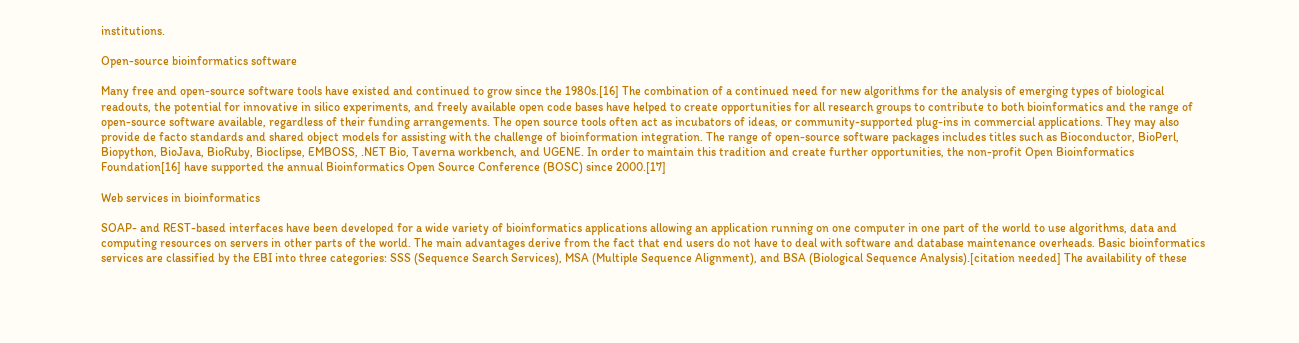institutions.

Open-source bioinformatics software

Many free and open-source software tools have existed and continued to grow since the 1980s.[16] The combination of a continued need for new algorithms for the analysis of emerging types of biological readouts, the potential for innovative in silico experiments, and freely available open code bases have helped to create opportunities for all research groups to contribute to both bioinformatics and the range of open-source software available, regardless of their funding arrangements. The open source tools often act as incubators of ideas, or community-supported plug-ins in commercial applications. They may also provide de facto standards and shared object models for assisting with the challenge of bioinformation integration. The range of open-source software packages includes titles such as Bioconductor, BioPerl, Biopython, BioJava, BioRuby, Bioclipse, EMBOSS, .NET Bio, Taverna workbench, and UGENE. In order to maintain this tradition and create further opportunities, the non-profit Open Bioinformatics Foundation[16] have supported the annual Bioinformatics Open Source Conference (BOSC) since 2000.[17]

Web services in bioinformatics

SOAP- and REST-based interfaces have been developed for a wide variety of bioinformatics applications allowing an application running on one computer in one part of the world to use algorithms, data and computing resources on servers in other parts of the world. The main advantages derive from the fact that end users do not have to deal with software and database maintenance overheads. Basic bioinformatics services are classified by the EBI into three categories: SSS (Sequence Search Services), MSA (Multiple Sequence Alignment), and BSA (Biological Sequence Analysis).[citation needed] The availability of these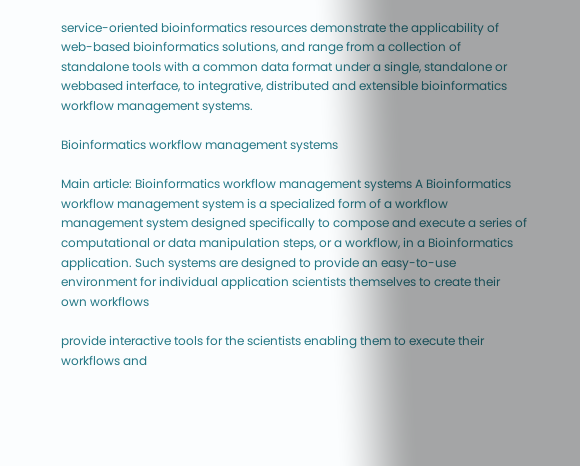service-oriented bioinformatics resources demonstrate the applicability of web-based bioinformatics solutions, and range from a collection of standalone tools with a common data format under a single, standalone or webbased interface, to integrative, distributed and extensible bioinformatics workflow management systems.

Bioinformatics workflow management systems

Main article: Bioinformatics workflow management systems A Bioinformatics workflow management system is a specialized form of a workflow management system designed specifically to compose and execute a series of computational or data manipulation steps, or a workflow, in a Bioinformatics application. Such systems are designed to provide an easy-to-use environment for individual application scientists themselves to create their own workflows

provide interactive tools for the scientists enabling them to execute their workflows and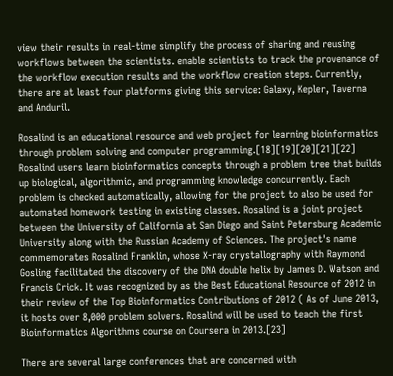view their results in real-time simplify the process of sharing and reusing workflows between the scientists. enable scientists to track the provenance of the workflow execution results and the workflow creation steps. Currently, there are at least four platforms giving this service: Galaxy, Kepler, Taverna and Anduril.

Rosalind is an educational resource and web project for learning bioinformatics through problem solving and computer programming.[18][19][20][21][22] Rosalind users learn bioinformatics concepts through a problem tree that builds up biological, algorithmic, and programming knowledge concurrently. Each problem is checked automatically, allowing for the project to also be used for automated homework testing in existing classes. Rosalind is a joint project between the University of California at San Diego and Saint Petersburg Academic University along with the Russian Academy of Sciences. The project's name commemorates Rosalind Franklin, whose X-ray crystallography with Raymond Gosling facilitated the discovery of the DNA double helix by James D. Watson and Francis Crick. It was recognized by as the Best Educational Resource of 2012 in their review of the Top Bioinformatics Contributions of 2012 ( As of June 2013, it hosts over 8,000 problem solvers. Rosalind will be used to teach the first Bioinformatics Algorithms course on Coursera in 2013.[23]

There are several large conferences that are concerned with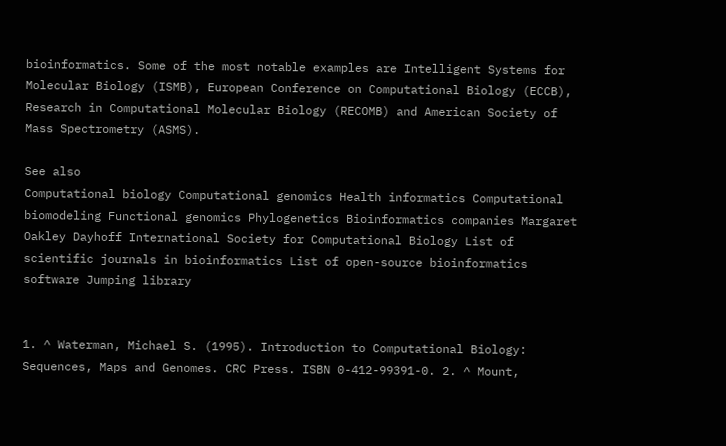bioinformatics. Some of the most notable examples are Intelligent Systems for Molecular Biology (ISMB), European Conference on Computational Biology (ECCB), Research in Computational Molecular Biology (RECOMB) and American Society of Mass Spectrometry (ASMS).

See also
Computational biology Computational genomics Health informatics Computational biomodeling Functional genomics Phylogenetics Bioinformatics companies Margaret Oakley Dayhoff International Society for Computational Biology List of scientific journals in bioinformatics List of open-source bioinformatics software Jumping library


1. ^ Waterman, Michael S. (1995). Introduction to Computational Biology: Sequences, Maps and Genomes. CRC Press. ISBN 0-412-99391-0. 2. ^ Mount,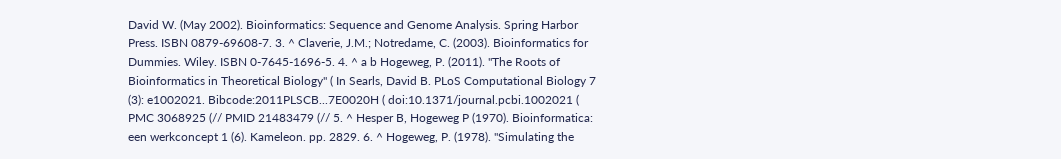David W. (May 2002). Bioinformatics: Sequence and Genome Analysis. Spring Harbor Press. ISBN 0879-69608-7. 3. ^ Claverie, J.M.; Notredame, C. (2003). Bioinformatics for Dummies. Wiley. ISBN 0-7645-1696-5. 4. ^ a b Hogeweg, P. (2011). "The Roots of Bioinformatics in Theoretical Biology" ( In Searls, David B. PLoS Computational Biology 7 (3): e1002021. Bibcode:2011PLSCB...7E0020H ( doi:10.1371/journal.pcbi.1002021 ( PMC 3068925 (// PMID 21483479 (// 5. ^ Hesper B, Hogeweg P (1970). Bioinformatica: een werkconcept 1 (6). Kameleon. pp. 2829. 6. ^ Hogeweg, P. (1978). "Simulating the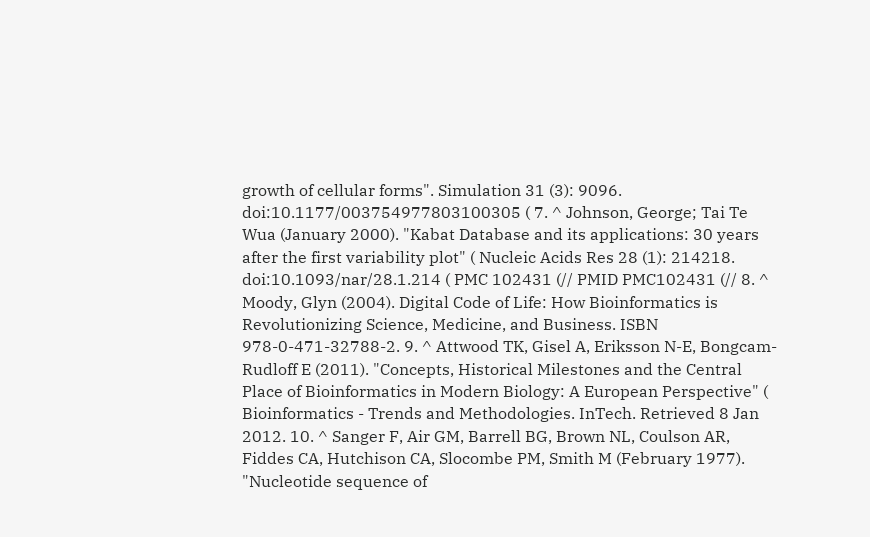growth of cellular forms". Simulation 31 (3): 9096. doi:10.1177/003754977803100305 ( 7. ^ Johnson, George; Tai Te Wua (January 2000). "Kabat Database and its applications: 30 years after the first variability plot" ( Nucleic Acids Res 28 (1): 214218. doi:10.1093/nar/28.1.214 ( PMC 102431 (// PMID PMC102431 (// 8. ^ Moody, Glyn (2004). Digital Code of Life: How Bioinformatics is Revolutionizing Science, Medicine, and Business. ISBN 978-0-471-32788-2. 9. ^ Attwood TK, Gisel A, Eriksson N-E, Bongcam-Rudloff E (2011). "Concepts, Historical Milestones and the Central Place of Bioinformatics in Modern Biology: A European Perspective" ( Bioinformatics - Trends and Methodologies. InTech. Retrieved 8 Jan 2012. 10. ^ Sanger F, Air GM, Barrell BG, Brown NL, Coulson AR, Fiddes CA, Hutchison CA, Slocombe PM, Smith M (February 1977). "Nucleotide sequence of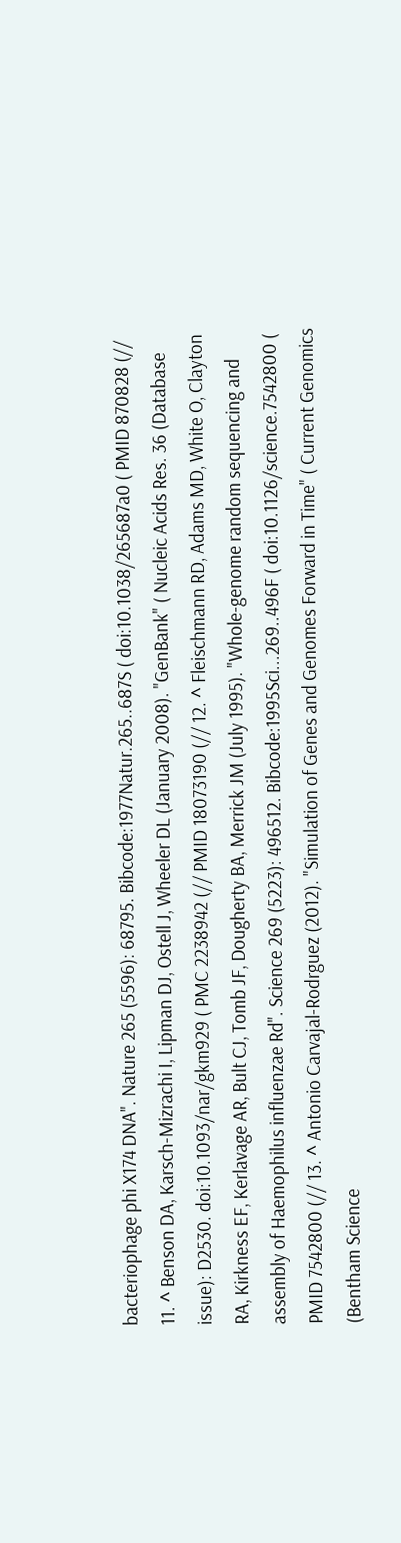bacteriophage phi X174 DNA". Nature 265 (5596): 68795. Bibcode:1977Natur.265..687S ( doi:10.1038/265687a0 ( PMID 870828 (// 11. ^ Benson DA, Karsch-Mizrachi I, Lipman DJ, Ostell J, Wheeler DL (January 2008). "GenBank" ( Nucleic Acids Res. 36 (Database issue): D2530. doi:10.1093/nar/gkm929 ( PMC 2238942 (// PMID 18073190 (// 12. ^ Fleischmann RD, Adams MD, White O, Clayton RA, Kirkness EF, Kerlavage AR, Bult CJ, Tomb JF, Dougherty BA, Merrick JM (July 1995). "Whole-genome random sequencing and assembly of Haemophilus influenzae Rd". Science 269 (5223): 496512. Bibcode:1995Sci...269..496F ( doi:10.1126/science.7542800 ( PMID 7542800 (// 13. ^ Antonio Carvajal-Rodrguez (2012). "Simulation of Genes and Genomes Forward in Time" ( Current Genomics (Bentham Science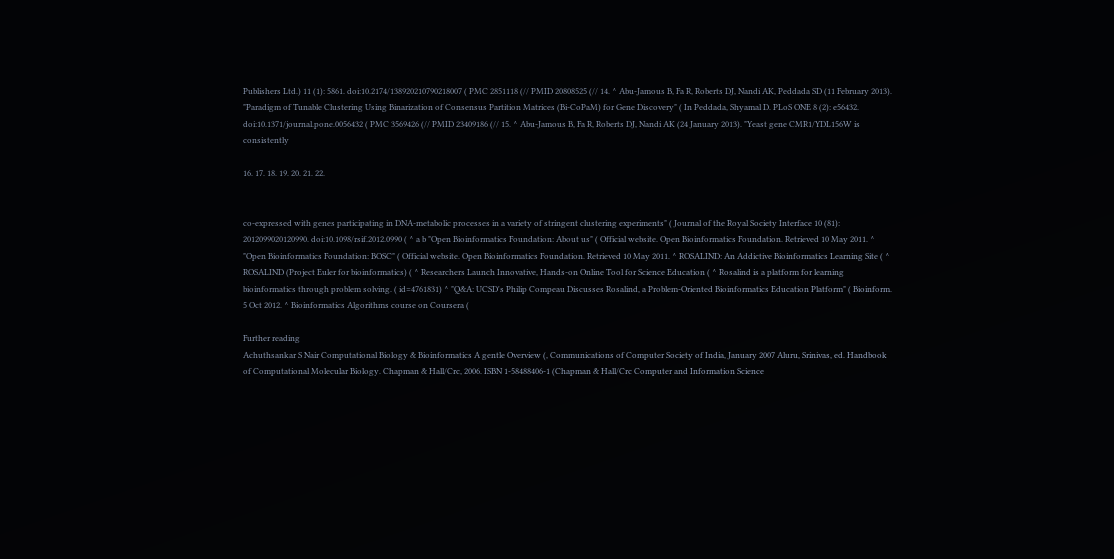Publishers Ltd.) 11 (1): 5861. doi:10.2174/138920210790218007 ( PMC 2851118 (// PMID 20808525 (// 14. ^ Abu-Jamous B, Fa R, Roberts DJ, Nandi AK, Peddada SD (11 February 2013). "Paradigm of Tunable Clustering Using Binarization of Consensus Partition Matrices (Bi-CoPaM) for Gene Discovery" ( In Peddada, Shyamal D. PLoS ONE 8 (2): e56432. doi:10.1371/journal.pone.0056432 ( PMC 3569426 (// PMID 23409186 (// 15. ^ Abu-Jamous B, Fa R, Roberts DJ, Nandi AK (24 January 2013). "Yeast gene CMR1/YDL156W is consistently

16. 17. 18. 19. 20. 21. 22.


co-expressed with genes participating in DNA-metabolic processes in a variety of stringent clustering experiments" ( Journal of the Royal Society Interface 10 (81): 2012099020120990. doi:10.1098/rsif.2012.0990 ( ^ a b "Open Bioinformatics Foundation: About us" ( Official website. Open Bioinformatics Foundation. Retrieved 10 May 2011. ^ "Open Bioinformatics Foundation: BOSC" ( Official website. Open Bioinformatics Foundation. Retrieved 10 May 2011. ^ ROSALIND: An Addictive Bioinformatics Learning Site ( ^ ROSALIND (Project Euler for bioinformatics) ( ^ Researchers Launch Innovative, Hands-on Online Tool for Science Education ( ^ Rosalind is a platform for learning bioinformatics through problem solving. ( id=4761831) ^ "Q&A: UCSD's Philip Compeau Discusses Rosalind, a Problem-Oriented Bioinformatics Education Platform" ( Bioinform. 5 Oct 2012. ^ Bioinformatics Algorithms course on Coursera (

Further reading
Achuthsankar S Nair Computational Biology & Bioinformatics A gentle Overview (, Communications of Computer Society of India, January 2007 Aluru, Srinivas, ed. Handbook of Computational Molecular Biology. Chapman & Hall/Crc, 2006. ISBN 1-58488406-1 (Chapman & Hall/Crc Computer and Information Science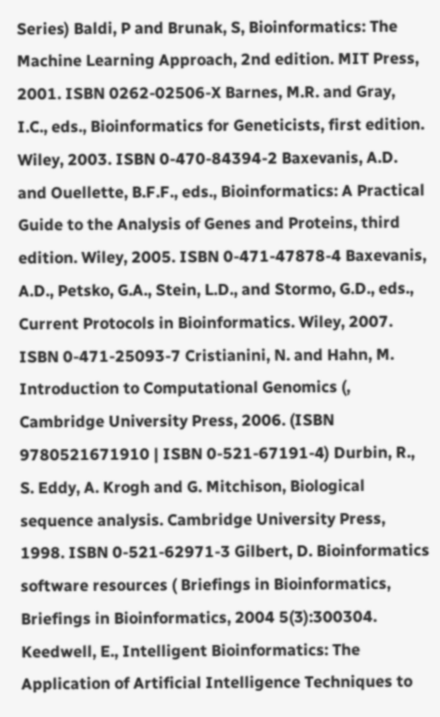Series) Baldi, P and Brunak, S, Bioinformatics: The Machine Learning Approach, 2nd edition. MIT Press, 2001. ISBN 0262-02506-X Barnes, M.R. and Gray, I.C., eds., Bioinformatics for Geneticists, first edition. Wiley, 2003. ISBN 0-470-84394-2 Baxevanis, A.D. and Ouellette, B.F.F., eds., Bioinformatics: A Practical Guide to the Analysis of Genes and Proteins, third edition. Wiley, 2005. ISBN 0-471-47878-4 Baxevanis, A.D., Petsko, G.A., Stein, L.D., and Stormo, G.D., eds., Current Protocols in Bioinformatics. Wiley, 2007. ISBN 0-471-25093-7 Cristianini, N. and Hahn, M. Introduction to Computational Genomics (, Cambridge University Press, 2006. (ISBN 9780521671910 | ISBN 0-521-67191-4) Durbin, R., S. Eddy, A. Krogh and G. Mitchison, Biological sequence analysis. Cambridge University Press, 1998. ISBN 0-521-62971-3 Gilbert, D. Bioinformatics software resources ( Briefings in Bioinformatics, Briefings in Bioinformatics, 2004 5(3):300304. Keedwell, E., Intelligent Bioinformatics: The Application of Artificial Intelligence Techniques to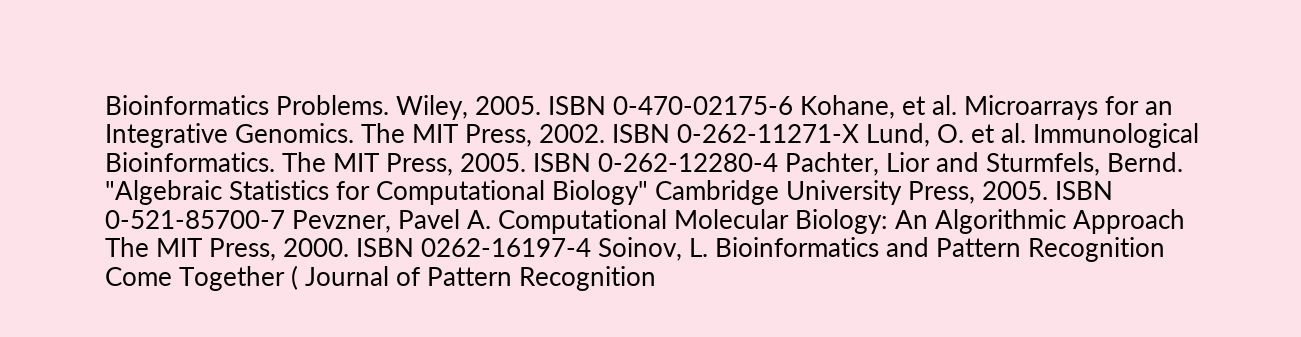Bioinformatics Problems. Wiley, 2005. ISBN 0-470-02175-6 Kohane, et al. Microarrays for an Integrative Genomics. The MIT Press, 2002. ISBN 0-262-11271-X Lund, O. et al. Immunological Bioinformatics. The MIT Press, 2005. ISBN 0-262-12280-4 Pachter, Lior and Sturmfels, Bernd. "Algebraic Statistics for Computational Biology" Cambridge University Press, 2005. ISBN 0-521-85700-7 Pevzner, Pavel A. Computational Molecular Biology: An Algorithmic Approach The MIT Press, 2000. ISBN 0262-16197-4 Soinov, L. Bioinformatics and Pattern Recognition Come Together ( Journal of Pattern Recognition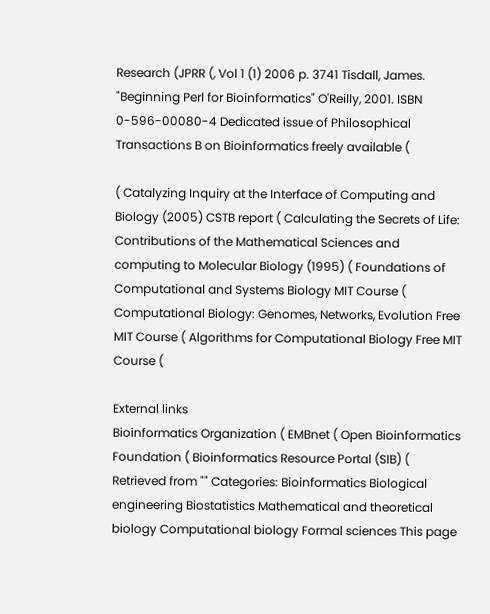Research (JPRR (, Vol 1 (1) 2006 p. 3741 Tisdall, James. "Beginning Perl for Bioinformatics" O'Reilly, 2001. ISBN 0-596-00080-4 Dedicated issue of Philosophical Transactions B on Bioinformatics freely available (

( Catalyzing Inquiry at the Interface of Computing and Biology (2005) CSTB report ( Calculating the Secrets of Life: Contributions of the Mathematical Sciences and computing to Molecular Biology (1995) ( Foundations of Computational and Systems Biology MIT Course ( Computational Biology: Genomes, Networks, Evolution Free MIT Course ( Algorithms for Computational Biology Free MIT Course (

External links
Bioinformatics Organization ( EMBnet ( Open Bioinformatics Foundation ( Bioinformatics Resource Portal (SIB) ( Retrieved from "" Categories: Bioinformatics Biological engineering Biostatistics Mathematical and theoretical biology Computational biology Formal sciences This page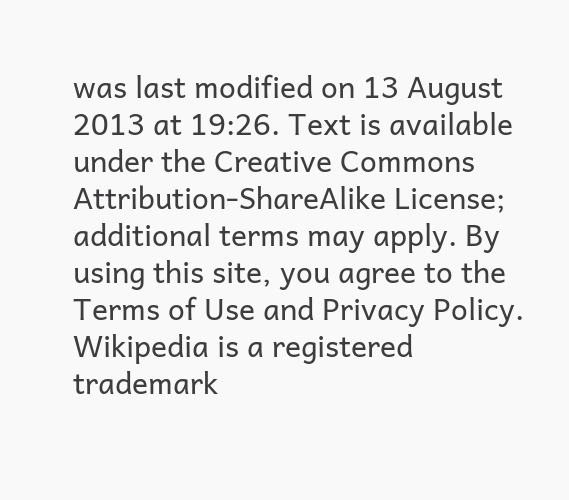was last modified on 13 August 2013 at 19:26. Text is available under the Creative Commons Attribution-ShareAlike License; additional terms may apply. By using this site, you agree to the Terms of Use and Privacy Policy. Wikipedia is a registered trademark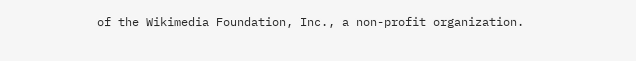of the Wikimedia Foundation, Inc., a non-profit organization.